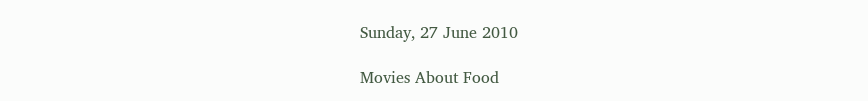Sunday, 27 June 2010

Movies About Food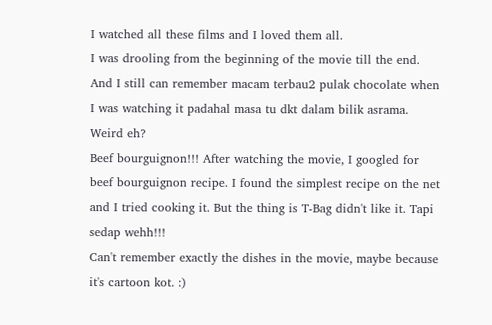I watched all these films and I loved them all.
I was drooling from the beginning of the movie till the end. And I still can remember macam terbau2 pulak chocolate when I was watching it padahal masa tu dkt dalam bilik asrama. Weird eh?
Beef bourguignon!!! After watching the movie, I googled for beef bourguignon recipe. I found the simplest recipe on the net and I tried cooking it. But the thing is T-Bag didn't like it. Tapi sedap wehh!!!
Can't remember exactly the dishes in the movie, maybe because it's cartoon kot. :)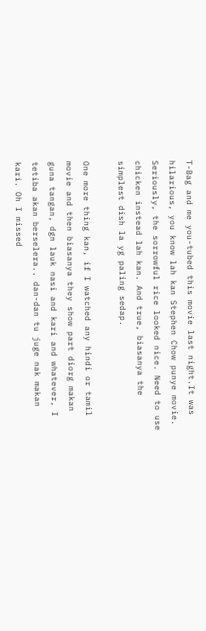T-Bag and me you-tubed this movie last night.It was hilarious, you know lah kan Stephen Chow punye movie. Seriously, the sorrowful rice looked nice. Need to use chicken instead lah kan. And true, biasanya the simplest dish la yg paling sedap.

One more thing kan, if I watched any hindi or tamil movie and then biasanya they show part diorg makan guna tangan, dgn lauk nasi and kari and whatever, I tetiba akan berselera.. dan-dan tu juge nak makan kari. Oh I missed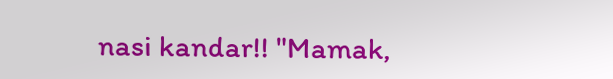nasi kandar!! "Mamak,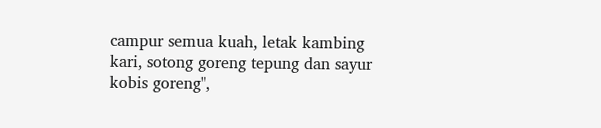campur semua kuah, letak kambing kari, sotong goreng tepung dan sayur kobis goreng",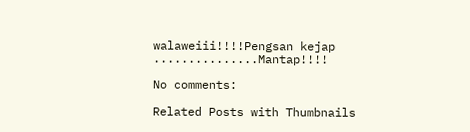walaweiii!!!!Pengsan kejap ...............Mantap!!!!

No comments:

Related Posts with Thumbnails